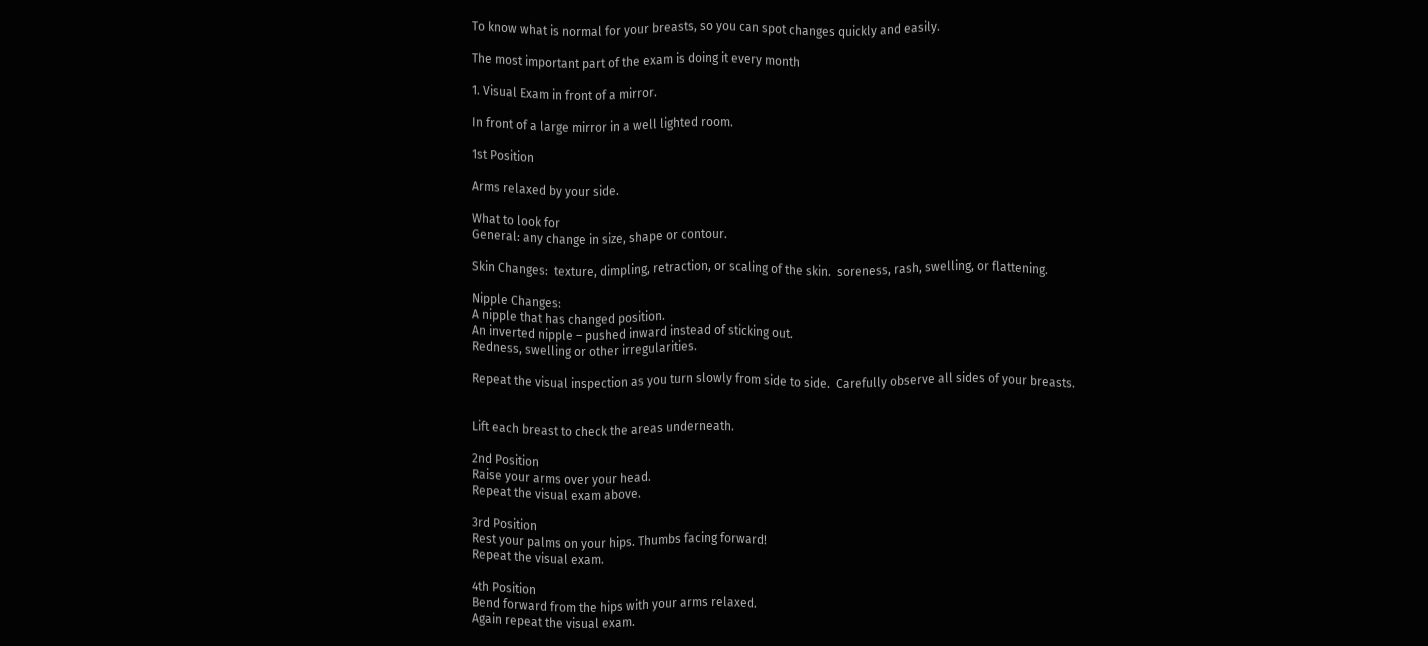To know what is normal for your breasts, so you can spot changes quickly and easily.

The most important part of the exam is doing it every month

1. Visual Exam in front of a mirror.

In front of a large mirror in a well lighted room.

1st Position

Arms relaxed by your side.

What to look for
General: any change in size, shape or contour.

Skin Changes:  texture, dimpling, retraction, or scaling of the skin.  soreness, rash, swelling, or flattening.

Nipple Changes:
A nipple that has changed position.
An inverted nipple – pushed inward instead of sticking out.
Redness, swelling or other irregularities.

Repeat the visual inspection as you turn slowly from side to side.  Carefully observe all sides of your breasts.


Lift each breast to check the areas underneath.

2nd Position
Raise your arms over your head.
Repeat the visual exam above.

3rd Position
Rest your palms on your hips. Thumbs facing forward!
Repeat the visual exam.

4th Position
Bend forward from the hips with your arms relaxed.
Again repeat the visual exam.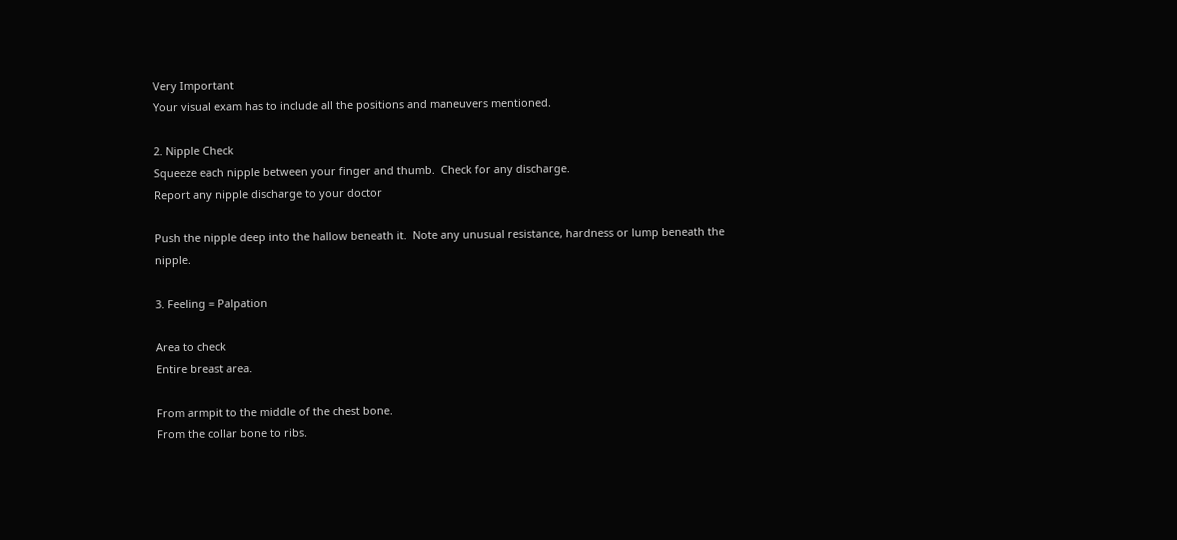Very Important
Your visual exam has to include all the positions and maneuvers mentioned.

2. Nipple Check
Squeeze each nipple between your finger and thumb.  Check for any discharge.
Report any nipple discharge to your doctor

Push the nipple deep into the hallow beneath it.  Note any unusual resistance, hardness or lump beneath the nipple.

3. Feeling = Palpation

Area to check
Entire breast area.

From armpit to the middle of the chest bone.
From the collar bone to ribs.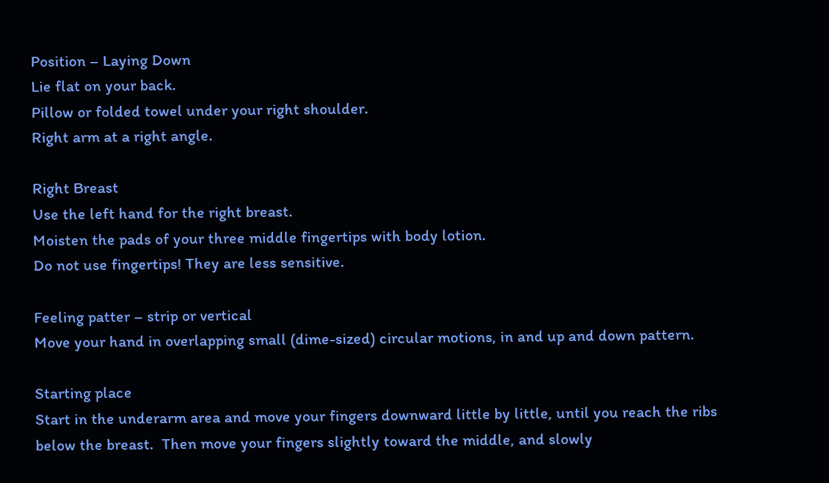Position – Laying Down
Lie flat on your back.
Pillow or folded towel under your right shoulder.
Right arm at a right angle.

Right Breast
Use the left hand for the right breast.
Moisten the pads of your three middle fingertips with body lotion.
Do not use fingertips! They are less sensitive.

Feeling patter – strip or vertical
Move your hand in overlapping small (dime-sized) circular motions, in and up and down pattern.

Starting place
Start in the underarm area and move your fingers downward little by little, until you reach the ribs below the breast.  Then move your fingers slightly toward the middle, and slowly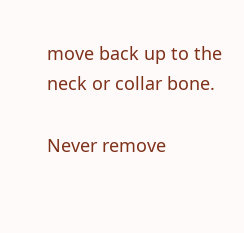move back up to the neck or collar bone.

Never remove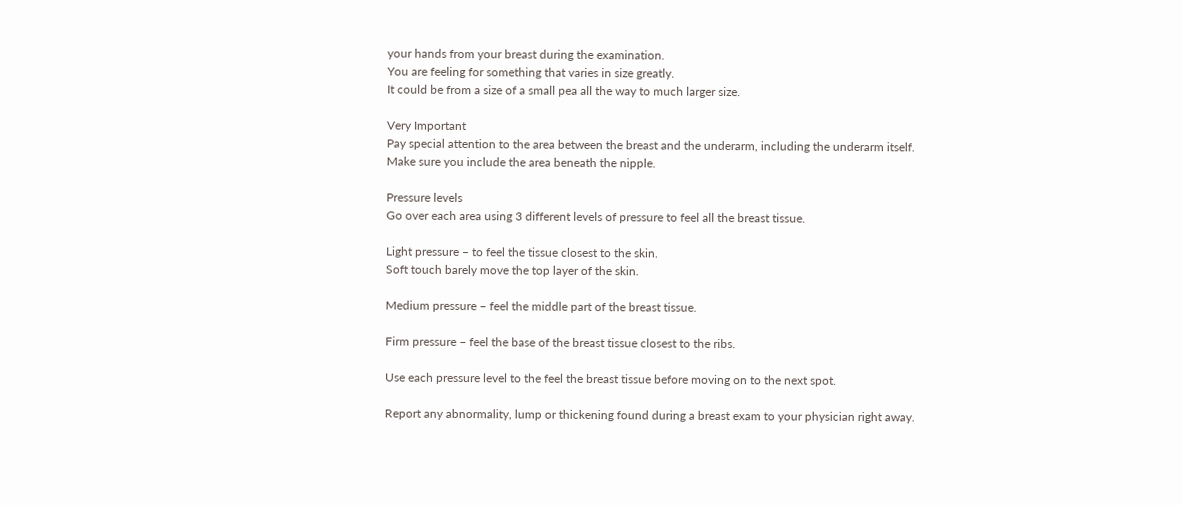your hands from your breast during the examination.
You are feeling for something that varies in size greatly.
It could be from a size of a small pea all the way to much larger size.

Very Important
Pay special attention to the area between the breast and the underarm, including the underarm itself.
Make sure you include the area beneath the nipple.

Pressure levels
Go over each area using 3 different levels of pressure to feel all the breast tissue.

Light pressure – to feel the tissue closest to the skin.
Soft touch barely move the top layer of the skin.

Medium pressure – feel the middle part of the breast tissue.

Firm pressure – feel the base of the breast tissue closest to the ribs.

Use each pressure level to the feel the breast tissue before moving on to the next spot.

Report any abnormality, lump or thickening found during a breast exam to your physician right away.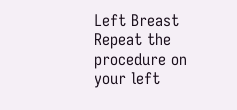Left Breast
Repeat the procedure on your left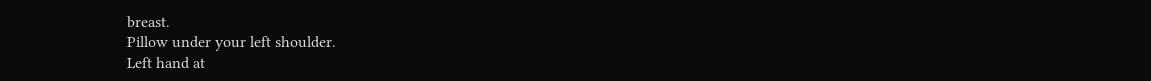breast.
Pillow under your left shoulder.
Left hand at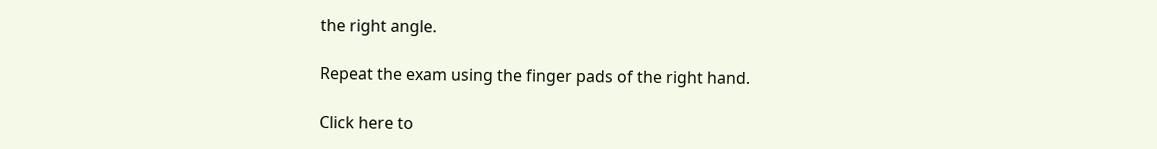the right angle.

Repeat the exam using the finger pads of the right hand.

Click here to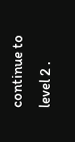continue to level 2 .